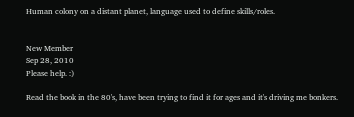Human colony on a distant planet, language used to define skills/roles.


New Member
Sep 28, 2010
Please help. :)

Read the book in the 80's, have been trying to find it for ages and it's driving me bonkers.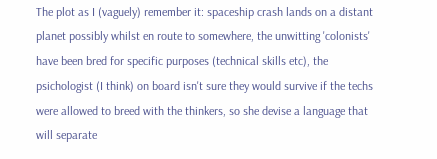The plot as I (vaguely) remember it: spaceship crash lands on a distant planet possibly whilst en route to somewhere, the unwitting 'colonists' have been bred for specific purposes (technical skills etc), the psichologist (I think) on board isn't sure they would survive if the techs were allowed to breed with the thinkers, so she devise a language that will separate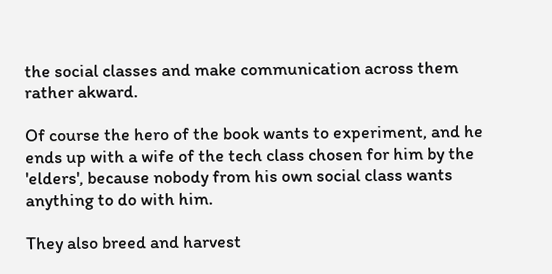the social classes and make communication across them rather akward.

Of course the hero of the book wants to experiment, and he ends up with a wife of the tech class chosen for him by the 'elders', because nobody from his own social class wants anything to do with him.

They also breed and harvest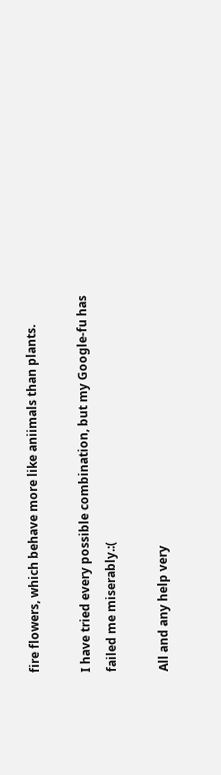fire flowers, which behave more like aniimals than plants.

I have tried every possible combination, but my Google-fu has failed me miserably.:(

All and any help very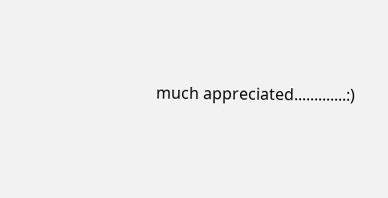much appreciated.............:)